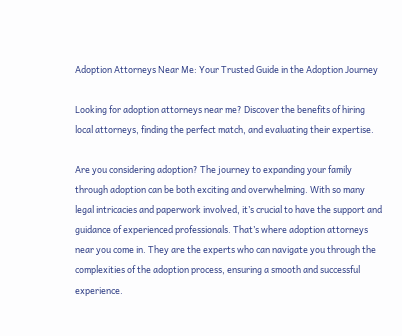Adoption Attorneys Near Me: Your Trusted Guide in the Adoption Journey

Looking for adoption attorneys near me? Discover the benefits of hiring local attorneys, finding the perfect match, and evaluating their expertise.

Are you considering adoption? The journey to expanding your family through adoption can be both exciting and overwhelming. With so many legal intricacies and paperwork involved, it’s crucial to have the support and guidance of experienced professionals. That’s where adoption attorneys near you come in. They are the experts who can navigate you through the complexities of the adoption process, ensuring a smooth and successful experience.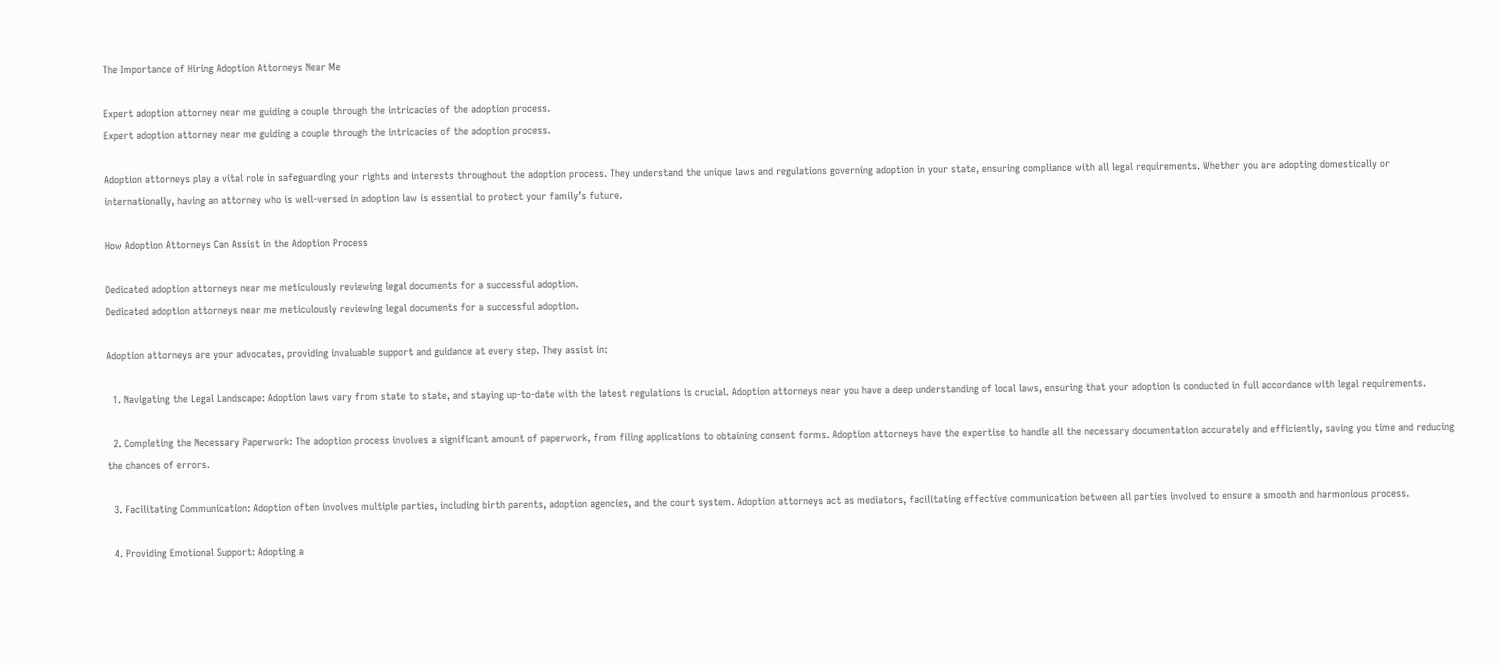The Importance of Hiring Adoption Attorneys Near Me

Expert adoption attorney near me guiding a couple through the intricacies of the adoption process.
Expert adoption attorney near me guiding a couple through the intricacies of the adoption process.

Adoption attorneys play a vital role in safeguarding your rights and interests throughout the adoption process. They understand the unique laws and regulations governing adoption in your state, ensuring compliance with all legal requirements. Whether you are adopting domestically or internationally, having an attorney who is well-versed in adoption law is essential to protect your family’s future.

How Adoption Attorneys Can Assist in the Adoption Process

Dedicated adoption attorneys near me meticulously reviewing legal documents for a successful adoption.
Dedicated adoption attorneys near me meticulously reviewing legal documents for a successful adoption.

Adoption attorneys are your advocates, providing invaluable support and guidance at every step. They assist in:

  1. Navigating the Legal Landscape: Adoption laws vary from state to state, and staying up-to-date with the latest regulations is crucial. Adoption attorneys near you have a deep understanding of local laws, ensuring that your adoption is conducted in full accordance with legal requirements.

  2. Completing the Necessary Paperwork: The adoption process involves a significant amount of paperwork, from filing applications to obtaining consent forms. Adoption attorneys have the expertise to handle all the necessary documentation accurately and efficiently, saving you time and reducing the chances of errors.

  3. Facilitating Communication: Adoption often involves multiple parties, including birth parents, adoption agencies, and the court system. Adoption attorneys act as mediators, facilitating effective communication between all parties involved to ensure a smooth and harmonious process.

  4. Providing Emotional Support: Adopting a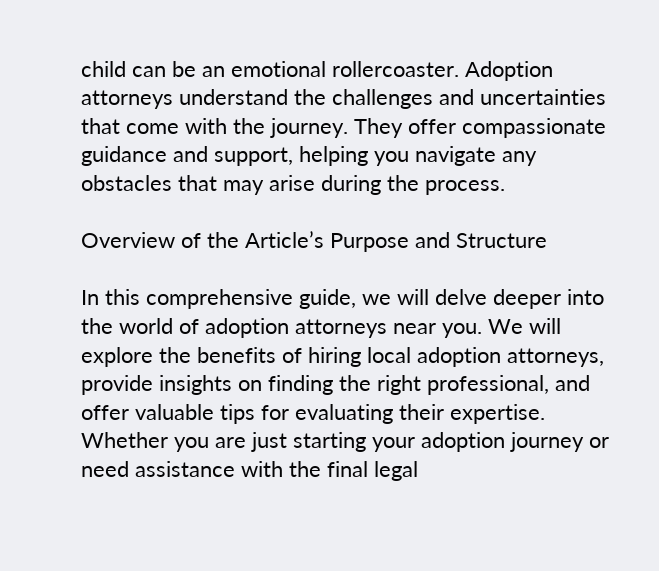child can be an emotional rollercoaster. Adoption attorneys understand the challenges and uncertainties that come with the journey. They offer compassionate guidance and support, helping you navigate any obstacles that may arise during the process.

Overview of the Article’s Purpose and Structure

In this comprehensive guide, we will delve deeper into the world of adoption attorneys near you. We will explore the benefits of hiring local adoption attorneys, provide insights on finding the right professional, and offer valuable tips for evaluating their expertise. Whether you are just starting your adoption journey or need assistance with the final legal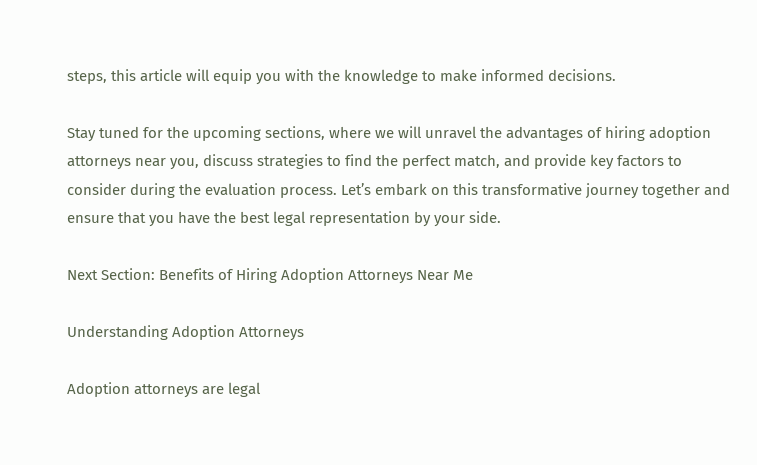steps, this article will equip you with the knowledge to make informed decisions.

Stay tuned for the upcoming sections, where we will unravel the advantages of hiring adoption attorneys near you, discuss strategies to find the perfect match, and provide key factors to consider during the evaluation process. Let’s embark on this transformative journey together and ensure that you have the best legal representation by your side.

Next Section: Benefits of Hiring Adoption Attorneys Near Me

Understanding Adoption Attorneys

Adoption attorneys are legal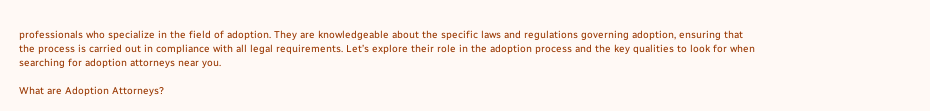professionals who specialize in the field of adoption. They are knowledgeable about the specific laws and regulations governing adoption, ensuring that the process is carried out in compliance with all legal requirements. Let’s explore their role in the adoption process and the key qualities to look for when searching for adoption attorneys near you.

What are Adoption Attorneys?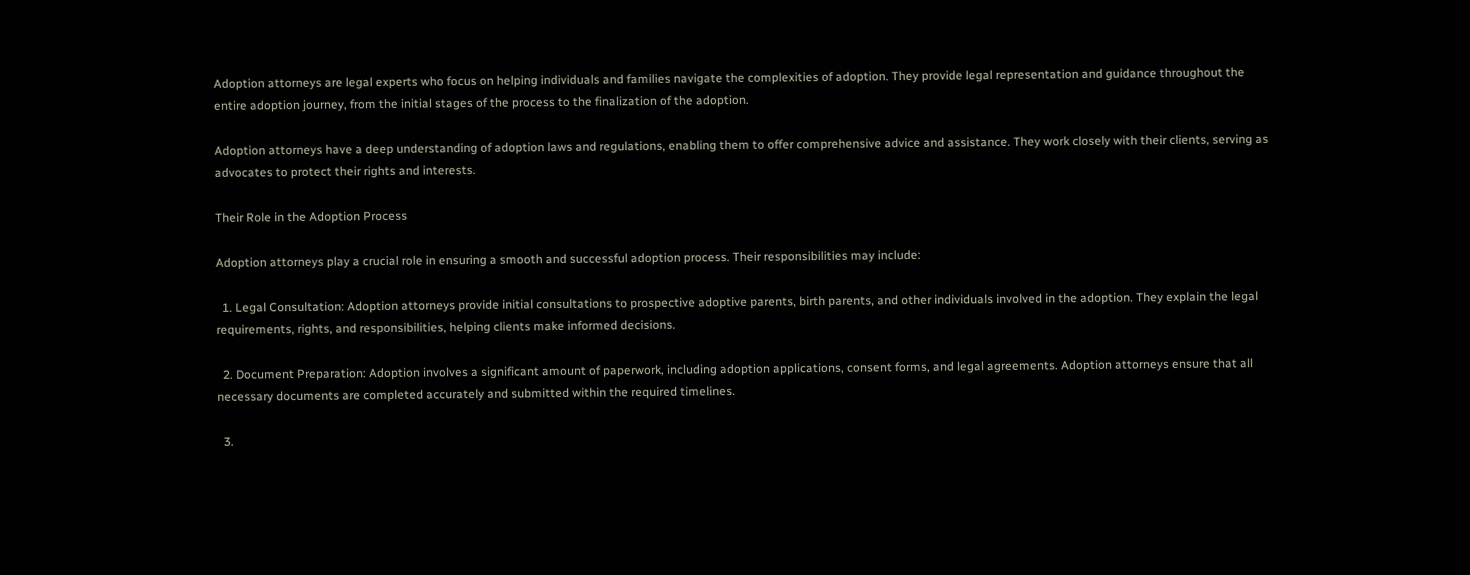Adoption attorneys are legal experts who focus on helping individuals and families navigate the complexities of adoption. They provide legal representation and guidance throughout the entire adoption journey, from the initial stages of the process to the finalization of the adoption.

Adoption attorneys have a deep understanding of adoption laws and regulations, enabling them to offer comprehensive advice and assistance. They work closely with their clients, serving as advocates to protect their rights and interests.

Their Role in the Adoption Process

Adoption attorneys play a crucial role in ensuring a smooth and successful adoption process. Their responsibilities may include:

  1. Legal Consultation: Adoption attorneys provide initial consultations to prospective adoptive parents, birth parents, and other individuals involved in the adoption. They explain the legal requirements, rights, and responsibilities, helping clients make informed decisions.

  2. Document Preparation: Adoption involves a significant amount of paperwork, including adoption applications, consent forms, and legal agreements. Adoption attorneys ensure that all necessary documents are completed accurately and submitted within the required timelines.

  3.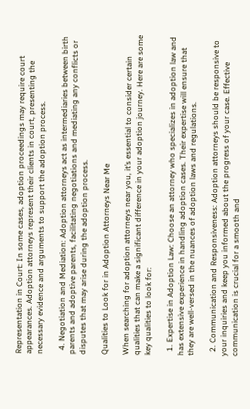Representation in Court: In some cases, adoption proceedings may require court appearances. Adoption attorneys represent their clients in court, presenting the necessary evidence and arguments to support the adoption process.

  4. Negotiation and Mediation: Adoption attorneys act as intermediaries between birth parents and adoptive parents, facilitating negotiations and mediating any conflicts or disputes that may arise during the adoption process.

Qualities to Look for in Adoption Attorneys Near Me

When searching for adoption attorneys near you, it’s essential to consider certain qualities that can make a significant difference in your adoption journey. Here are some key qualities to look for:

  1. Expertise in Adoption Law: Choose an attorney who specializes in adoption law and has extensive experience in handling adoption cases. Their expertise will ensure that they are well-versed in the nuances of adoption laws and regulations.

  2. Communication and Responsiveness: Adoption attorneys should be responsive to your inquiries and keep you informed about the progress of your case. Effective communication is crucial for a smooth and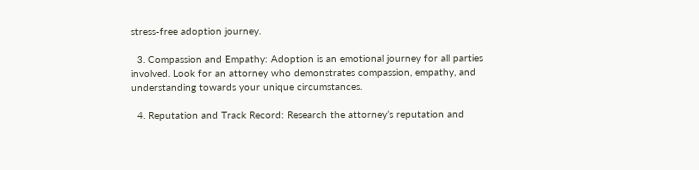stress-free adoption journey.

  3. Compassion and Empathy: Adoption is an emotional journey for all parties involved. Look for an attorney who demonstrates compassion, empathy, and understanding towards your unique circumstances.

  4. Reputation and Track Record: Research the attorney’s reputation and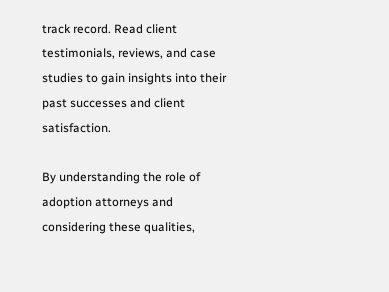track record. Read client testimonials, reviews, and case studies to gain insights into their past successes and client satisfaction.

By understanding the role of adoption attorneys and considering these qualities,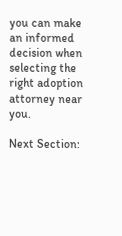you can make an informed decision when selecting the right adoption attorney near you.

Next Section: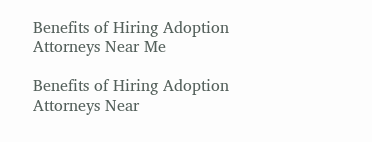Benefits of Hiring Adoption Attorneys Near Me

Benefits of Hiring Adoption Attorneys Near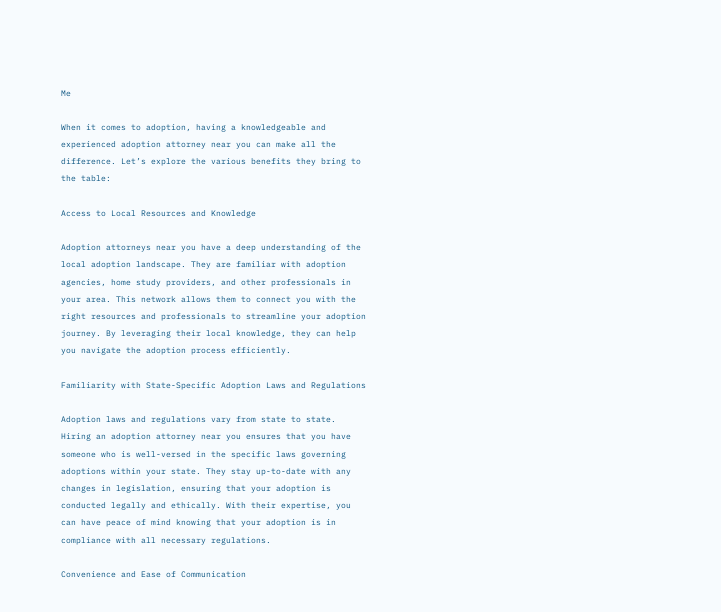Me

When it comes to adoption, having a knowledgeable and experienced adoption attorney near you can make all the difference. Let’s explore the various benefits they bring to the table:

Access to Local Resources and Knowledge

Adoption attorneys near you have a deep understanding of the local adoption landscape. They are familiar with adoption agencies, home study providers, and other professionals in your area. This network allows them to connect you with the right resources and professionals to streamline your adoption journey. By leveraging their local knowledge, they can help you navigate the adoption process efficiently.

Familiarity with State-Specific Adoption Laws and Regulations

Adoption laws and regulations vary from state to state. Hiring an adoption attorney near you ensures that you have someone who is well-versed in the specific laws governing adoptions within your state. They stay up-to-date with any changes in legislation, ensuring that your adoption is conducted legally and ethically. With their expertise, you can have peace of mind knowing that your adoption is in compliance with all necessary regulations.

Convenience and Ease of Communication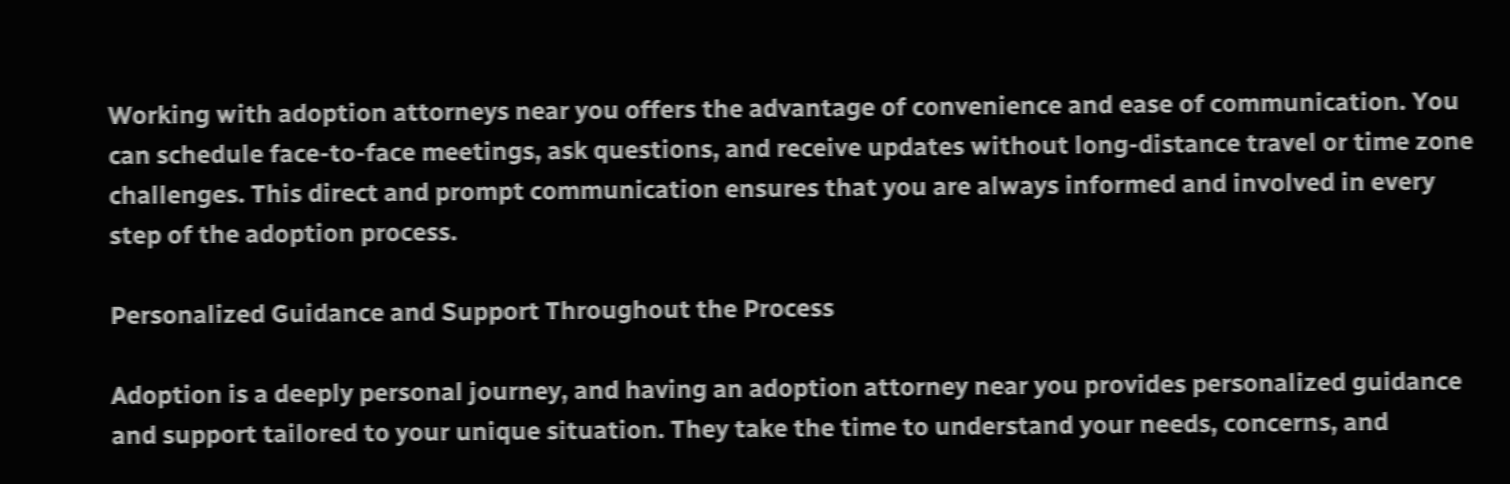Working with adoption attorneys near you offers the advantage of convenience and ease of communication. You can schedule face-to-face meetings, ask questions, and receive updates without long-distance travel or time zone challenges. This direct and prompt communication ensures that you are always informed and involved in every step of the adoption process.

Personalized Guidance and Support Throughout the Process

Adoption is a deeply personal journey, and having an adoption attorney near you provides personalized guidance and support tailored to your unique situation. They take the time to understand your needs, concerns, and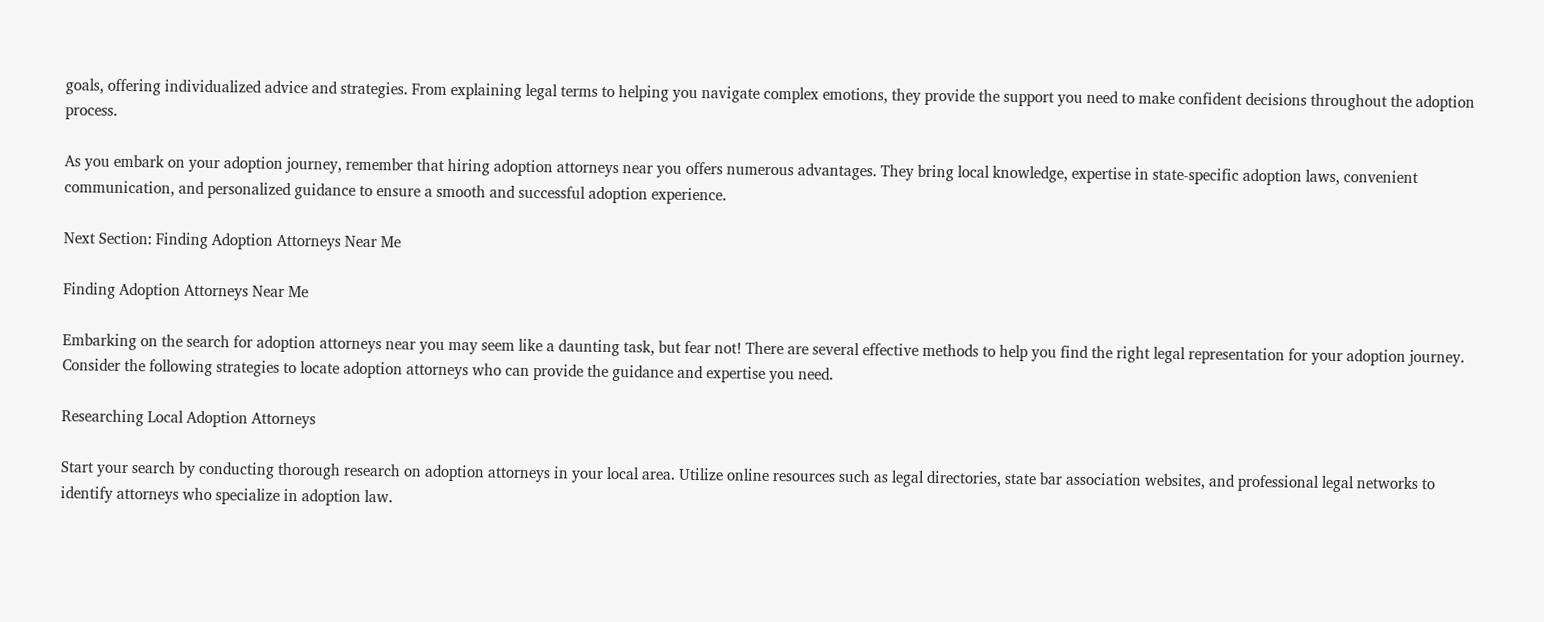goals, offering individualized advice and strategies. From explaining legal terms to helping you navigate complex emotions, they provide the support you need to make confident decisions throughout the adoption process.

As you embark on your adoption journey, remember that hiring adoption attorneys near you offers numerous advantages. They bring local knowledge, expertise in state-specific adoption laws, convenient communication, and personalized guidance to ensure a smooth and successful adoption experience.

Next Section: Finding Adoption Attorneys Near Me

Finding Adoption Attorneys Near Me

Embarking on the search for adoption attorneys near you may seem like a daunting task, but fear not! There are several effective methods to help you find the right legal representation for your adoption journey. Consider the following strategies to locate adoption attorneys who can provide the guidance and expertise you need.

Researching Local Adoption Attorneys

Start your search by conducting thorough research on adoption attorneys in your local area. Utilize online resources such as legal directories, state bar association websites, and professional legal networks to identify attorneys who specialize in adoption law.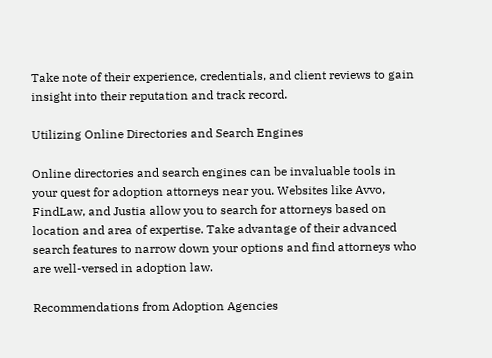Take note of their experience, credentials, and client reviews to gain insight into their reputation and track record.

Utilizing Online Directories and Search Engines

Online directories and search engines can be invaluable tools in your quest for adoption attorneys near you. Websites like Avvo, FindLaw, and Justia allow you to search for attorneys based on location and area of expertise. Take advantage of their advanced search features to narrow down your options and find attorneys who are well-versed in adoption law.

Recommendations from Adoption Agencies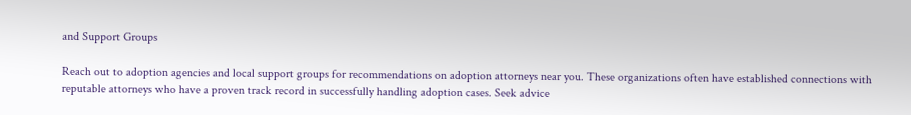and Support Groups

Reach out to adoption agencies and local support groups for recommendations on adoption attorneys near you. These organizations often have established connections with reputable attorneys who have a proven track record in successfully handling adoption cases. Seek advice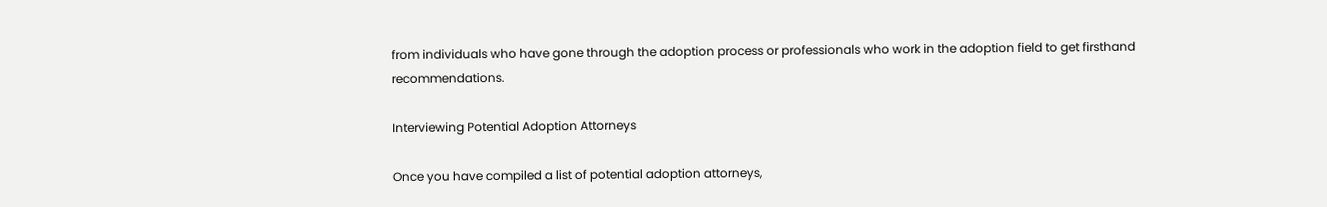from individuals who have gone through the adoption process or professionals who work in the adoption field to get firsthand recommendations.

Interviewing Potential Adoption Attorneys

Once you have compiled a list of potential adoption attorneys,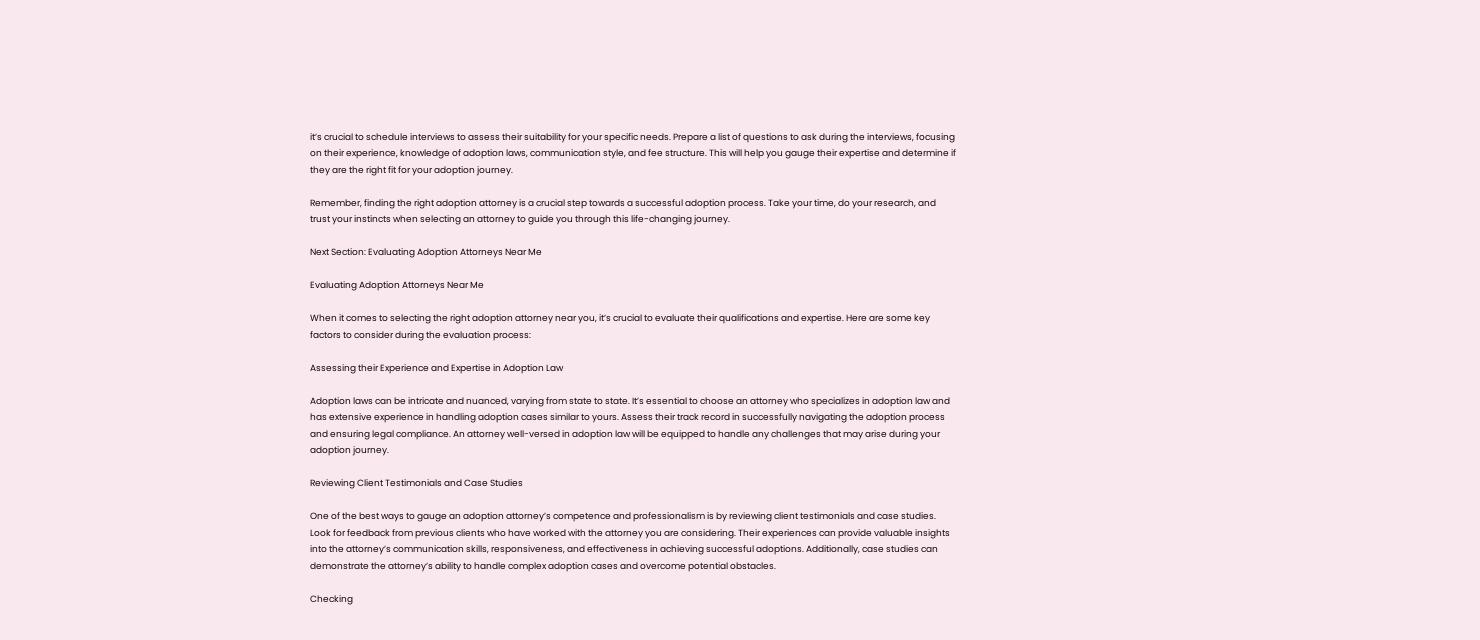it’s crucial to schedule interviews to assess their suitability for your specific needs. Prepare a list of questions to ask during the interviews, focusing on their experience, knowledge of adoption laws, communication style, and fee structure. This will help you gauge their expertise and determine if they are the right fit for your adoption journey.

Remember, finding the right adoption attorney is a crucial step towards a successful adoption process. Take your time, do your research, and trust your instincts when selecting an attorney to guide you through this life-changing journey.

Next Section: Evaluating Adoption Attorneys Near Me

Evaluating Adoption Attorneys Near Me

When it comes to selecting the right adoption attorney near you, it’s crucial to evaluate their qualifications and expertise. Here are some key factors to consider during the evaluation process:

Assessing their Experience and Expertise in Adoption Law

Adoption laws can be intricate and nuanced, varying from state to state. It’s essential to choose an attorney who specializes in adoption law and has extensive experience in handling adoption cases similar to yours. Assess their track record in successfully navigating the adoption process and ensuring legal compliance. An attorney well-versed in adoption law will be equipped to handle any challenges that may arise during your adoption journey.

Reviewing Client Testimonials and Case Studies

One of the best ways to gauge an adoption attorney’s competence and professionalism is by reviewing client testimonials and case studies. Look for feedback from previous clients who have worked with the attorney you are considering. Their experiences can provide valuable insights into the attorney’s communication skills, responsiveness, and effectiveness in achieving successful adoptions. Additionally, case studies can demonstrate the attorney’s ability to handle complex adoption cases and overcome potential obstacles.

Checking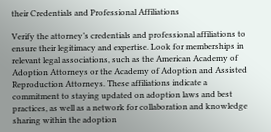their Credentials and Professional Affiliations

Verify the attorney’s credentials and professional affiliations to ensure their legitimacy and expertise. Look for memberships in relevant legal associations, such as the American Academy of Adoption Attorneys or the Academy of Adoption and Assisted Reproduction Attorneys. These affiliations indicate a commitment to staying updated on adoption laws and best practices, as well as a network for collaboration and knowledge sharing within the adoption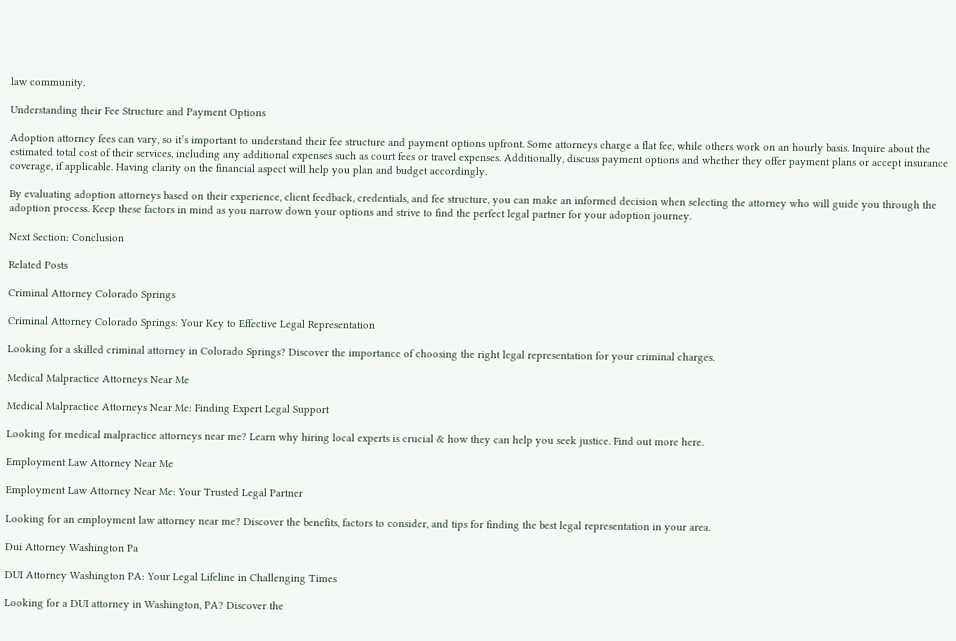law community.

Understanding their Fee Structure and Payment Options

Adoption attorney fees can vary, so it’s important to understand their fee structure and payment options upfront. Some attorneys charge a flat fee, while others work on an hourly basis. Inquire about the estimated total cost of their services, including any additional expenses such as court fees or travel expenses. Additionally, discuss payment options and whether they offer payment plans or accept insurance coverage, if applicable. Having clarity on the financial aspect will help you plan and budget accordingly.

By evaluating adoption attorneys based on their experience, client feedback, credentials, and fee structure, you can make an informed decision when selecting the attorney who will guide you through the adoption process. Keep these factors in mind as you narrow down your options and strive to find the perfect legal partner for your adoption journey.

Next Section: Conclusion

Related Posts

Criminal Attorney Colorado Springs

Criminal Attorney Colorado Springs: Your Key to Effective Legal Representation

Looking for a skilled criminal attorney in Colorado Springs? Discover the importance of choosing the right legal representation for your criminal charges.

Medical Malpractice Attorneys Near Me

Medical Malpractice Attorneys Near Me: Finding Expert Legal Support

Looking for medical malpractice attorneys near me? Learn why hiring local experts is crucial & how they can help you seek justice. Find out more here.

Employment Law Attorney Near Me

Employment Law Attorney Near Me: Your Trusted Legal Partner

Looking for an employment law attorney near me? Discover the benefits, factors to consider, and tips for finding the best legal representation in your area.

Dui Attorney Washington Pa

DUI Attorney Washington PA: Your Legal Lifeline in Challenging Times

Looking for a DUI attorney in Washington, PA? Discover the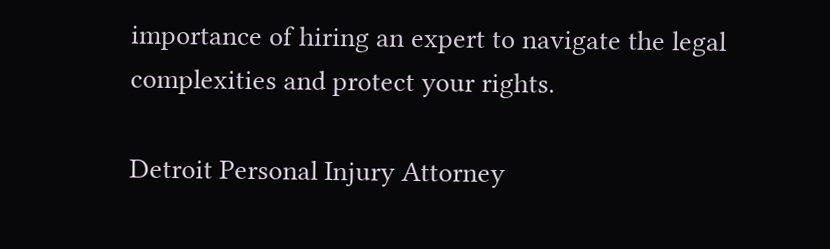importance of hiring an expert to navigate the legal complexities and protect your rights.

Detroit Personal Injury Attorney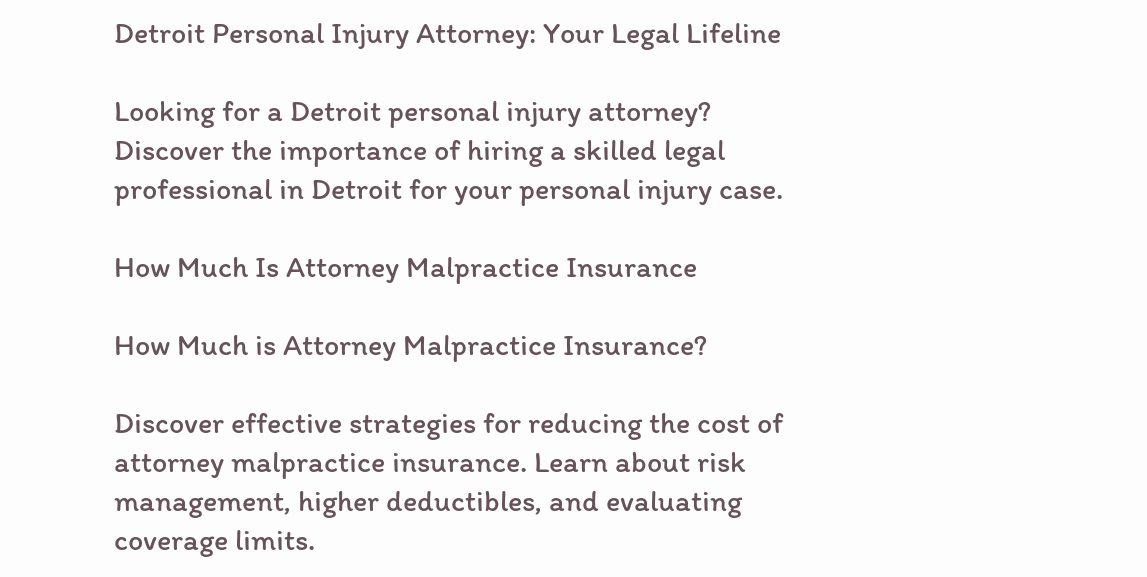Detroit Personal Injury Attorney: Your Legal Lifeline

Looking for a Detroit personal injury attorney? Discover the importance of hiring a skilled legal professional in Detroit for your personal injury case.

How Much Is Attorney Malpractice Insurance

How Much is Attorney Malpractice Insurance?

Discover effective strategies for reducing the cost of attorney malpractice insurance. Learn about risk management, higher deductibles, and evaluating coverage limits.